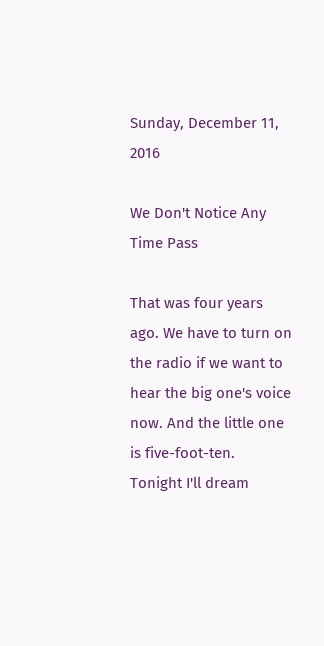Sunday, December 11, 2016

We Don't Notice Any Time Pass

That was four years ago. We have to turn on the radio if we want to hear the big one's voice now. And the little one is five-foot-ten.
Tonight I'll dream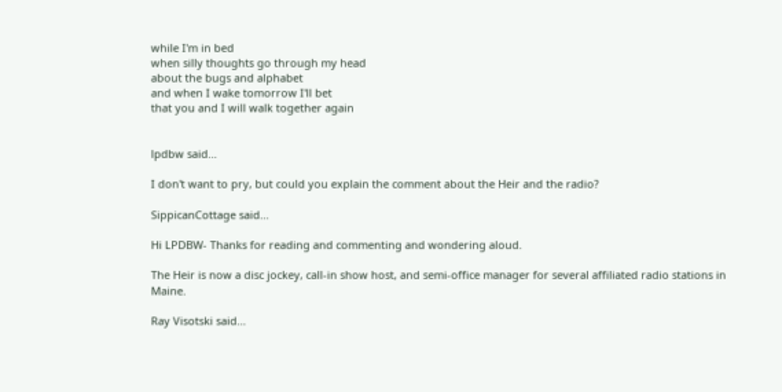while I'm in bed
when silly thoughts go through my head
about the bugs and alphabet
and when I wake tomorrow I'll bet
that you and I will walk together again


lpdbw said...

I don't want to pry, but could you explain the comment about the Heir and the radio?

SippicanCottage said...

Hi LPDBW- Thanks for reading and commenting and wondering aloud.

The Heir is now a disc jockey, call-in show host, and semi-office manager for several affiliated radio stations in Maine.

Ray Visotski said...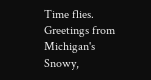Time flies.
Greetings from Michigan's Snowy,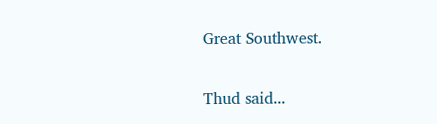Great Southwest.

Thud said...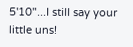5'10"...I still say your little uns!